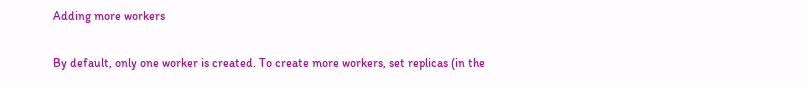Adding more workers

By default, only one worker is created. To create more workers, set replicas (in the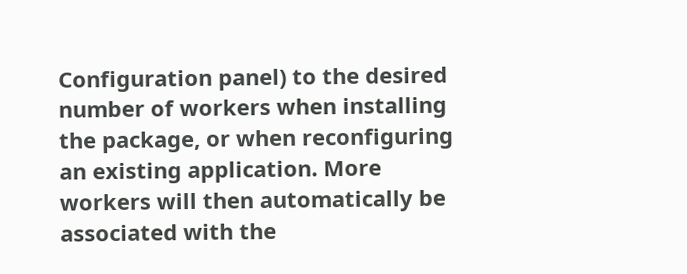Configuration panel) to the desired number of workers when installing the package, or when reconfiguring an existing application. More workers will then automatically be associated with the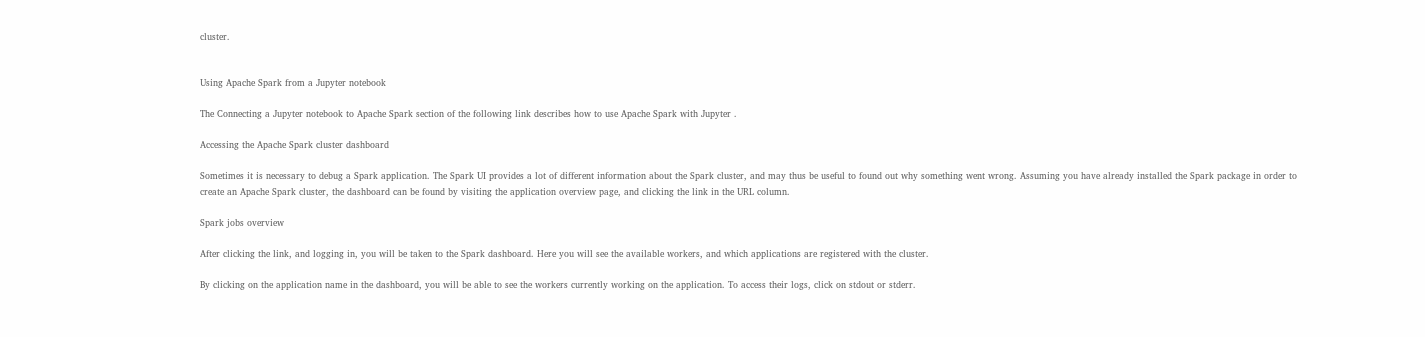cluster.


Using Apache Spark from a Jupyter notebook

The Connecting a Jupyter notebook to Apache Spark section of the following link describes how to use Apache Spark with Jupyter .

Accessing the Apache Spark cluster dashboard

Sometimes it is necessary to debug a Spark application. The Spark UI provides a lot of different information about the Spark cluster, and may thus be useful to found out why something went wrong. Assuming you have already installed the Spark package in order to create an Apache Spark cluster, the dashboard can be found by visiting the application overview page, and clicking the link in the URL column.

Spark jobs overview

After clicking the link, and logging in, you will be taken to the Spark dashboard. Here you will see the available workers, and which applications are registered with the cluster.

By clicking on the application name in the dashboard, you will be able to see the workers currently working on the application. To access their logs, click on stdout or stderr.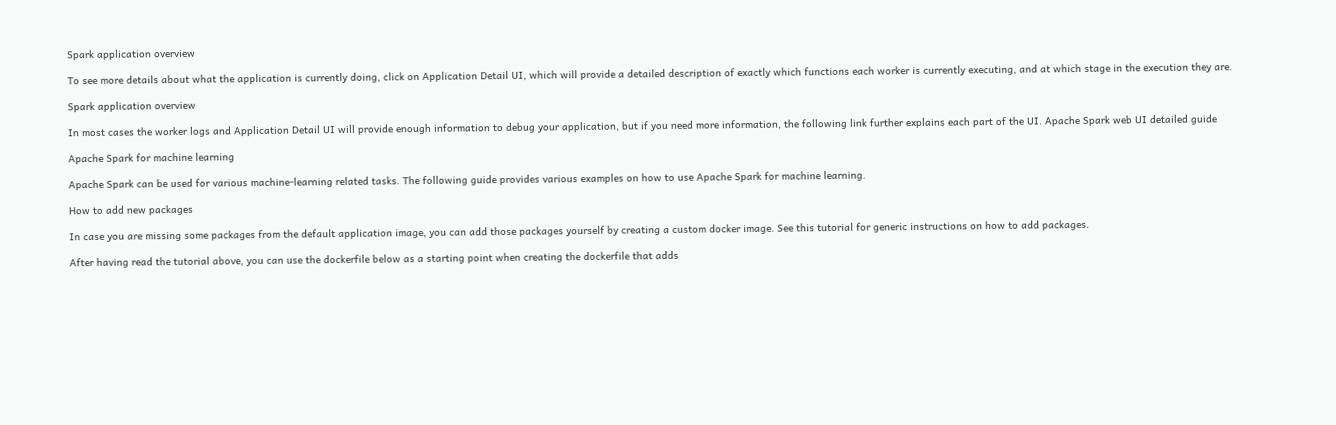Spark application overview

To see more details about what the application is currently doing, click on Application Detail UI, which will provide a detailed description of exactly which functions each worker is currently executing, and at which stage in the execution they are.

Spark application overview

In most cases the worker logs and Application Detail UI will provide enough information to debug your application, but if you need more information, the following link further explains each part of the UI. Apache Spark web UI detailed guide

Apache Spark for machine learning

Apache Spark can be used for various machine-learning related tasks. The following guide provides various examples on how to use Apache Spark for machine learning.

How to add new packages

In case you are missing some packages from the default application image, you can add those packages yourself by creating a custom docker image. See this tutorial for generic instructions on how to add packages.

After having read the tutorial above, you can use the dockerfile below as a starting point when creating the dockerfile that adds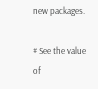new packages.

# See the value of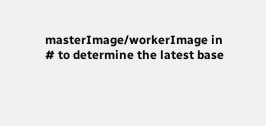masterImage/workerImage in
# to determine the latest base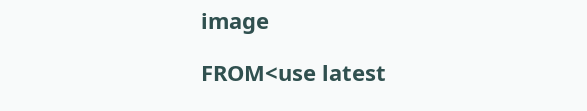image

FROM<use latest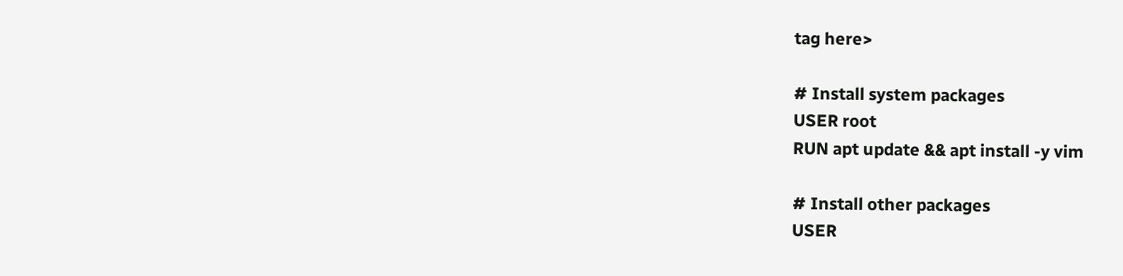tag here>

# Install system packages
USER root
RUN apt update && apt install -y vim

# Install other packages
USER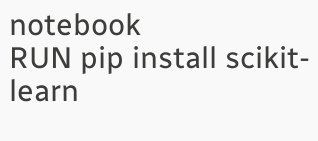notebook
RUN pip install scikit-learn